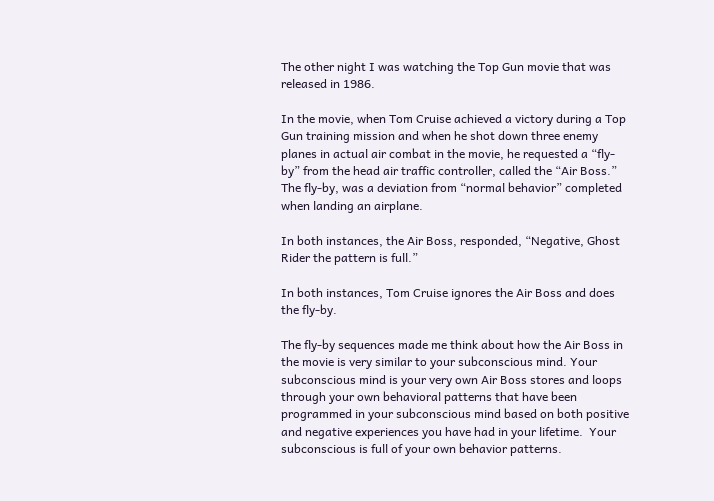The other night I was watching the Top Gun movie that was released in 1986.

In the movie, when Tom Cruise achieved a victory during a Top Gun training mission and when he shot down three enemy planes in actual air combat in the movie, he requested a “fly-by” from the head air traffic controller, called the “Air Boss.” The fly-by, was a deviation from “normal behavior” completed when landing an airplane.

In both instances, the Air Boss, responded, “Negative, Ghost Rider the pattern is full.”

In both instances, Tom Cruise ignores the Air Boss and does the fly-by.

The fly-by sequences made me think about how the Air Boss in the movie is very similar to your subconscious mind. Your subconscious mind is your very own Air Boss stores and loops through your own behavioral patterns that have been programmed in your subconscious mind based on both positive and negative experiences you have had in your lifetime.  Your subconscious is full of your own behavior patterns.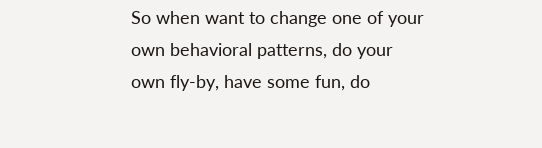So when want to change one of your own behavioral patterns, do your own fly-by, have some fun, do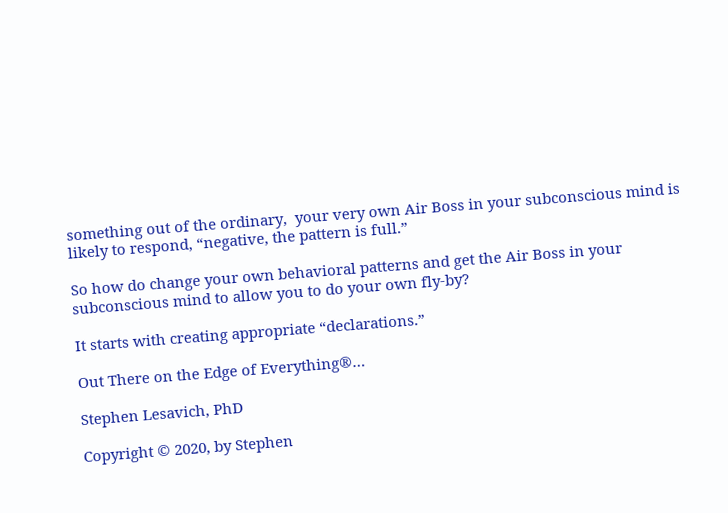something out of the ordinary,  your very own Air Boss in your subconscious mind is likely to respond, “negative, the pattern is full.”

So how do change your own behavioral patterns and get the Air Boss in your subconscious mind to allow you to do your own fly-by?

It starts with creating appropriate “declarations.”

Out There on the Edge of Everything®…

Stephen Lesavich, PhD

Copyright © 2020, by Stephen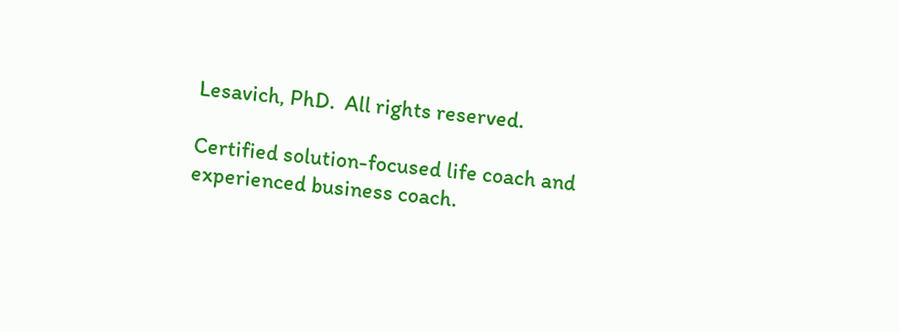Lesavich, PhD.  All rights reserved.

Certified solution-focused life coach and experienced business coach.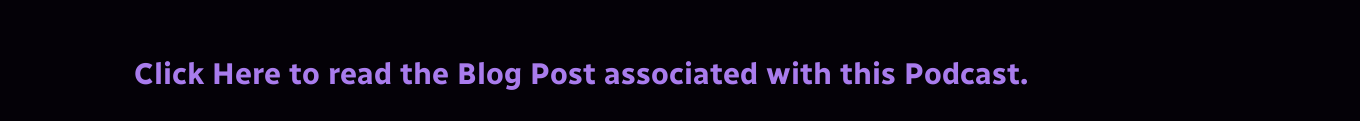Click Here to read the Blog Post associated with this Podcast.